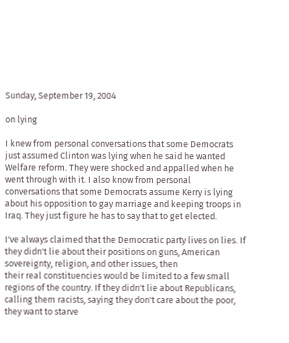Sunday, September 19, 2004

on lying

I knew from personal conversations that some Democrats just assumed Clinton was lying when he said he wanted Welfare reform. They were shocked and appalled when he went through with it. I also know from personal conversations that some Democrats assume Kerry is lying about his opposition to gay marriage and keeping troops in Iraq. They just figure he has to say that to get elected.

I've always claimed that the Democratic party lives on lies. If they didn't lie about their positions on guns, American sovereignty, religion, and other issues, then
their real constituencies would be limited to a few small regions of the country. If they didn't lie about Republicans, calling them racists, saying they don't care about the poor, they want to starve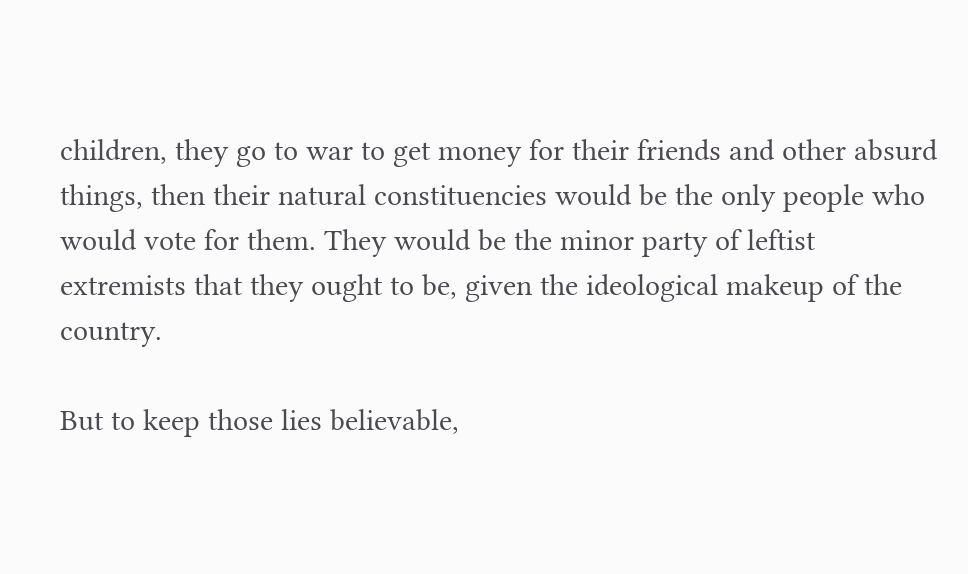children, they go to war to get money for their friends and other absurd things, then their natural constituencies would be the only people who would vote for them. They would be the minor party of leftist extremists that they ought to be, given the ideological makeup of the country.

But to keep those lies believable,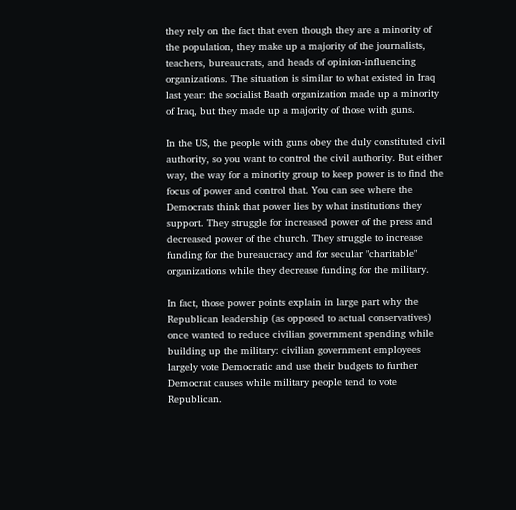they rely on the fact that even though they are a minority of the population, they make up a majority of the journalists, teachers, bureaucrats, and heads of opinion-influencing organizations. The situation is similar to what existed in Iraq last year: the socialist Baath organization made up a minority of Iraq, but they made up a majority of those with guns.

In the US, the people with guns obey the duly constituted civil authority, so you want to control the civil authority. But either way, the way for a minority group to keep power is to find the focus of power and control that. You can see where the Democrats think that power lies by what institutions they support. They struggle for increased power of the press and decreased power of the church. They struggle to increase funding for the bureaucracy and for secular "charitable" organizations while they decrease funding for the military.

In fact, those power points explain in large part why the Republican leadership (as opposed to actual conservatives) once wanted to reduce civilian government spending while building up the military: civilian government employees largely vote Democratic and use their budgets to further Democrat causes while military people tend to vote Republican.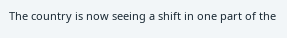The country is now seeing a shift in one part of the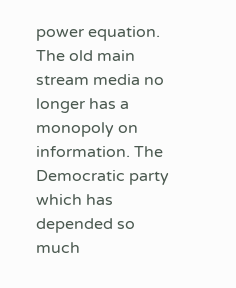power equation. The old main stream media no longer has a monopoly on information. The Democratic party which has depended so much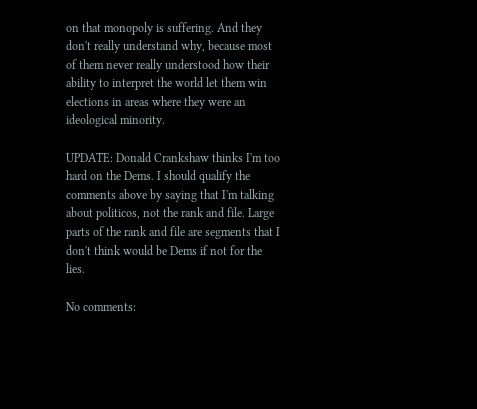on that monopoly is suffering. And they don't really understand why, because most of them never really understood how their ability to interpret the world let them win elections in areas where they were an ideological minority.

UPDATE: Donald Crankshaw thinks I'm too hard on the Dems. I should qualify the comments above by saying that I'm talking about politicos, not the rank and file. Large parts of the rank and file are segments that I don't think would be Dems if not for the lies.

No comments: